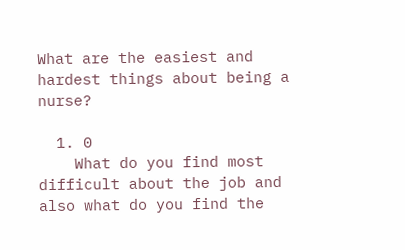What are the easiest and hardest things about being a nurse?

  1. 0
    What do you find most difficult about the job and also what do you find the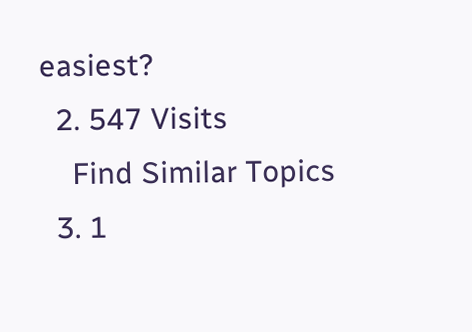easiest?
  2. 547 Visits
    Find Similar Topics
  3. 1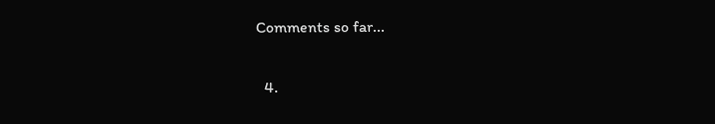Comments so far...

  4.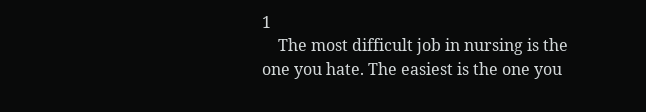1
    The most difficult job in nursing is the one you hate. The easiest is the one you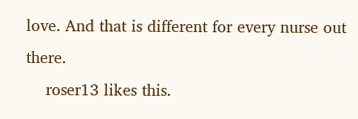love. And that is different for every nurse out there.
    roser13 likes this.